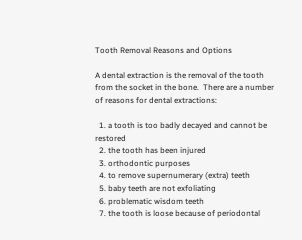Tooth Removal Reasons and Options

A dental extraction is the removal of the tooth from the socket in the bone.  There are a number of reasons for dental extractions:

  1. a tooth is too badly decayed and cannot be restored
  2. the tooth has been injured
  3. orthodontic purposes
  4. to remove supernumerary (extra) teeth
  5. baby teeth are not exfoliating
  6. problematic wisdom teeth
  7. the tooth is loose because of periodontal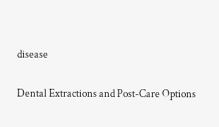disease

Dental Extractions and Post-Care Options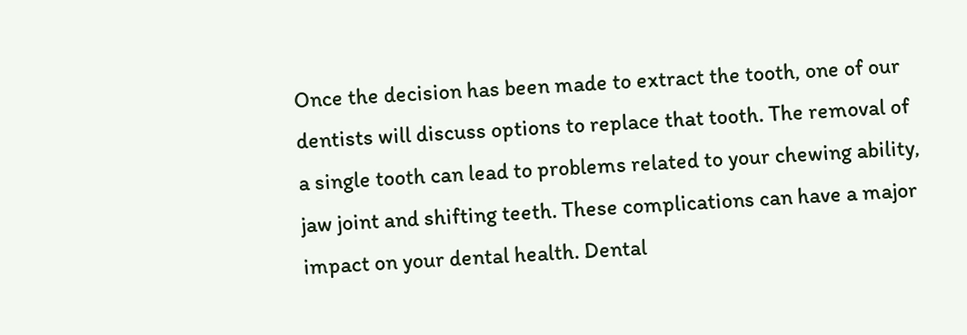Once the decision has been made to extract the tooth, one of our dentists will discuss options to replace that tooth. The removal of a single tooth can lead to problems related to your chewing ability, jaw joint and shifting teeth. These complications can have a major impact on your dental health. Dental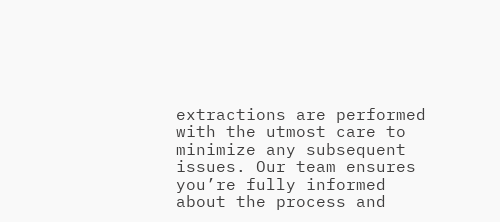extractions are performed with the utmost care to minimize any subsequent issues. Our team ensures you’re fully informed about the process and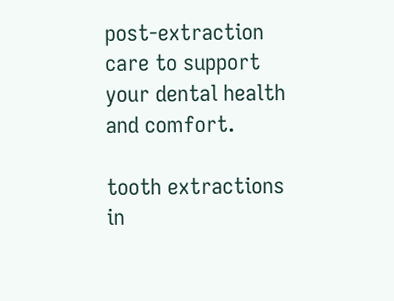post-extraction care to support your dental health and comfort.

tooth extractions in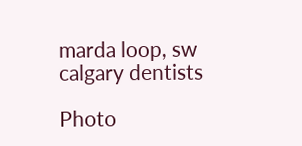marda loop, sw calgary dentists

Photo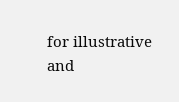for illustrative and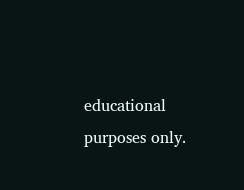educational purposes only.